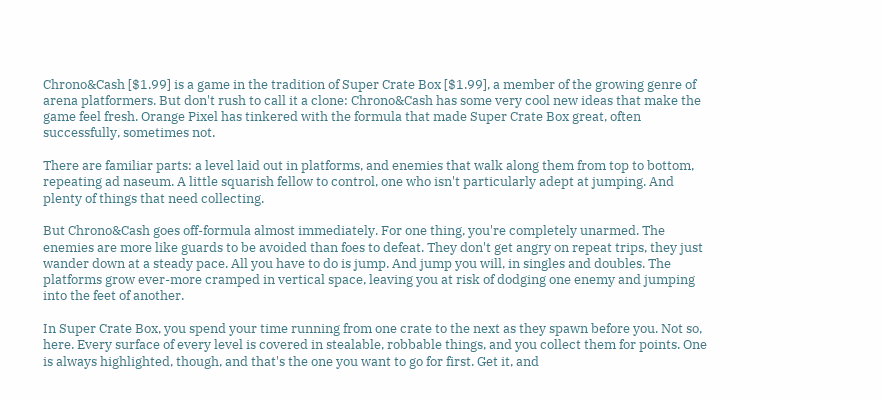Chrono&Cash [$1.99] is a game in the tradition of Super Crate Box [$1.99], a member of the growing genre of arena platformers. But don't rush to call it a clone: Chrono&Cash has some very cool new ideas that make the game feel fresh. Orange Pixel has tinkered with the formula that made Super Crate Box great, often successfully, sometimes not.

There are familiar parts: a level laid out in platforms, and enemies that walk along them from top to bottom, repeating ad naseum. A little squarish fellow to control, one who isn't particularly adept at jumping. And plenty of things that need collecting.

But Chrono&Cash goes off-formula almost immediately. For one thing, you're completely unarmed. The enemies are more like guards to be avoided than foes to defeat. They don't get angry on repeat trips, they just wander down at a steady pace. All you have to do is jump. And jump you will, in singles and doubles. The platforms grow ever-more cramped in vertical space, leaving you at risk of dodging one enemy and jumping into the feet of another.

In Super Crate Box, you spend your time running from one crate to the next as they spawn before you. Not so, here. Every surface of every level is covered in stealable, robbable things, and you collect them for points. One is always highlighted, though, and that's the one you want to go for first. Get it, and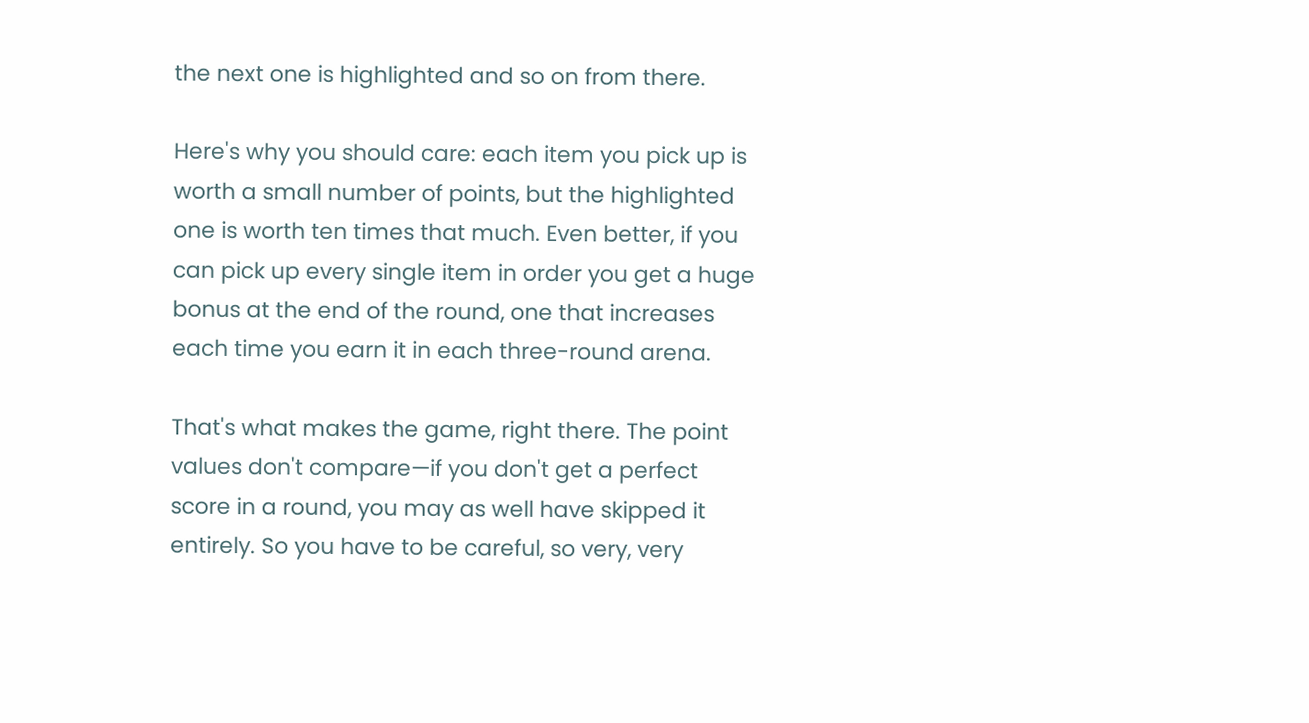the next one is highlighted and so on from there.

Here's why you should care: each item you pick up is worth a small number of points, but the highlighted one is worth ten times that much. Even better, if you can pick up every single item in order you get a huge bonus at the end of the round, one that increases each time you earn it in each three-round arena.

That's what makes the game, right there. The point values don't compare—if you don't get a perfect score in a round, you may as well have skipped it entirely. So you have to be careful, so very, very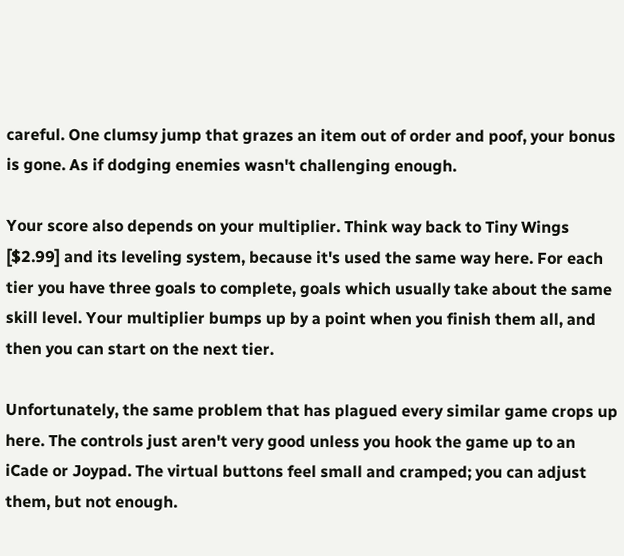careful. One clumsy jump that grazes an item out of order and poof, your bonus is gone. As if dodging enemies wasn't challenging enough.

Your score also depends on your multiplier. Think way back to Tiny Wings [$2.99] and its leveling system, because it's used the same way here. For each tier you have three goals to complete, goals which usually take about the same skill level. Your multiplier bumps up by a point when you finish them all, and then you can start on the next tier.

Unfortunately, the same problem that has plagued every similar game crops up here. The controls just aren't very good unless you hook the game up to an iCade or Joypad. The virtual buttons feel small and cramped; you can adjust them, but not enough.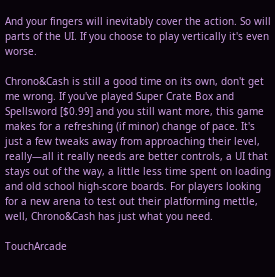And your fingers will inevitably cover the action. So will parts of the UI. If you choose to play vertically it's even worse.

Chrono&Cash is still a good time on its own, don't get me wrong. If you've played Super Crate Box and Spellsword [$0.99] and you still want more, this game makes for a refreshing (if minor) change of pace. It's just a few tweaks away from approaching their level, really—all it really needs are better controls, a UI that stays out of the way, a little less time spent on loading and old school high-score boards. For players looking for a new arena to test out their platforming mettle, well, Chrono&Cash has just what you need.

TouchArcade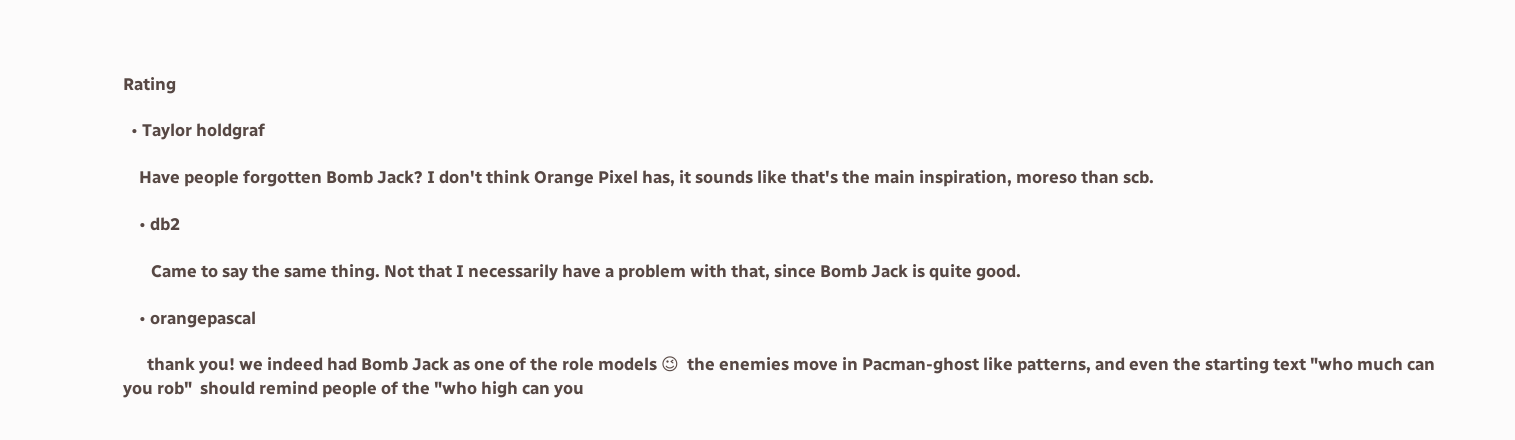Rating

  • Taylor holdgraf

    Have people forgotten Bomb Jack? I don't think Orange Pixel has, it sounds like that's the main inspiration, moreso than scb.

    • db2

       Came to say the same thing. Not that I necessarily have a problem with that, since Bomb Jack is quite good.

    • orangepascal

      thank you! we indeed had Bomb Jack as one of the role models 😉  the enemies move in Pacman-ghost like patterns, and even the starting text "who much can you rob"  should remind people of the "who high can you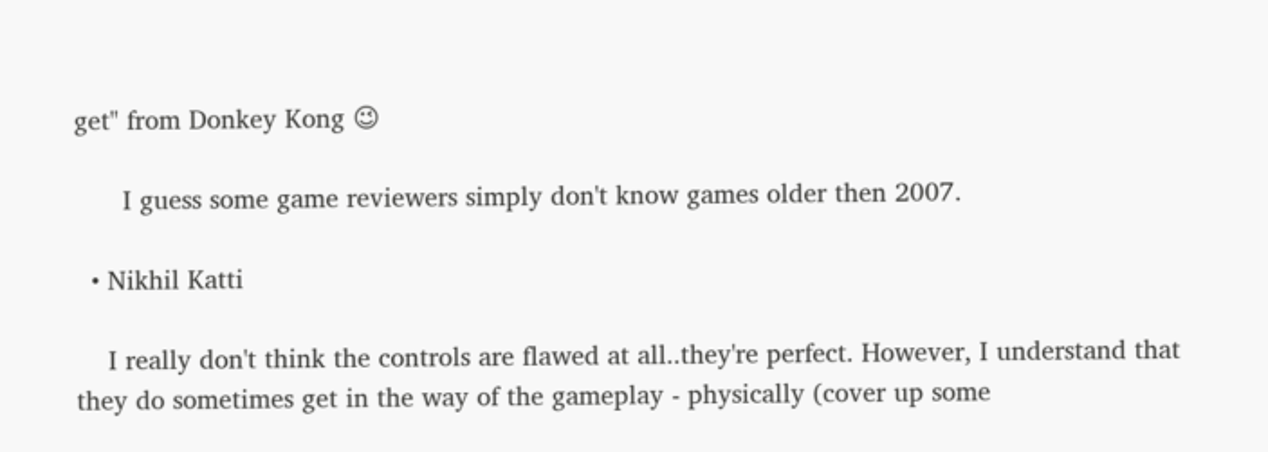get" from Donkey Kong 😉

      I guess some game reviewers simply don't know games older then 2007.

  • Nikhil Katti

    I really don't think the controls are flawed at all..they're perfect. However, I understand that they do sometimes get in the way of the gameplay - physically (cover up some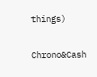things)

Chrono&Cash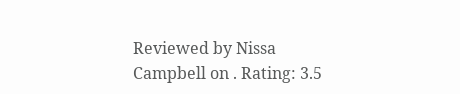Reviewed by Nissa Campbell on . Rating: 3.5